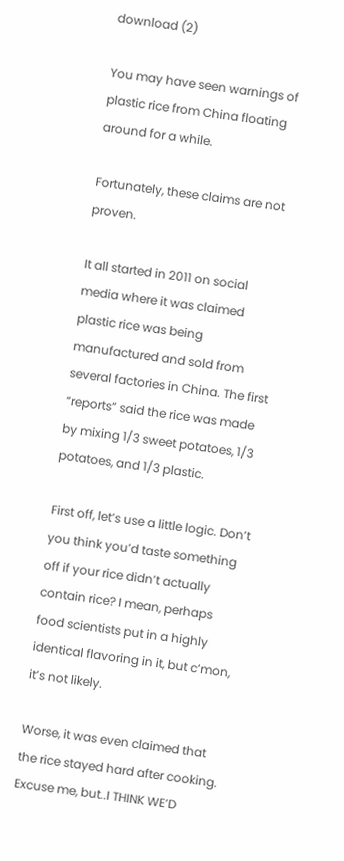download (2)

You may have seen warnings of plastic rice from China floating around for a while.

Fortunately, these claims are not proven.

It all started in 2011 on social media where it was claimed plastic rice was being manufactured and sold from several factories in China. The first “reports” said the rice was made by mixing 1/3 sweet potatoes, 1/3 potatoes, and 1/3 plastic.

First off, let’s use a little logic. Don’t you think you’d taste something off if your rice didn’t actually contain rice? I mean, perhaps food scientists put in a highly identical flavoring in it, but c’mon, it’s not likely.

Worse, it was even claimed that the rice stayed hard after cooking. Excuse me, but..I THINK WE’D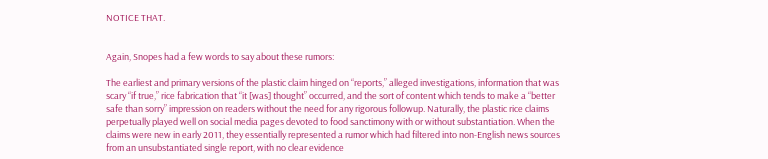NOTICE THAT.


Again, Snopes had a few words to say about these rumors:

The earliest and primary versions of the plastic claim hinged on “reports,” alleged investigations, information that was scary “if true,” rice fabrication that “it [was] thought” occurred, and the sort of content which tends to make a “better safe than sorry” impression on readers without the need for any rigorous followup. Naturally, the plastic rice claims perpetually played well on social media pages devoted to food sanctimony with or without substantiation. When the claims were new in early 2011, they essentially represented a rumor which had filtered into non-English news sources from an unsubstantiated single report, with no clear evidence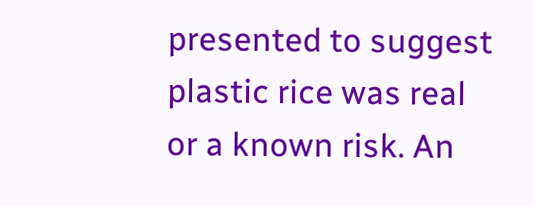presented to suggest plastic rice was real or a known risk. An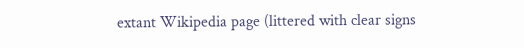extant Wikipedia page (littered with clear signs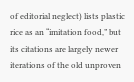of editorial neglect) lists plastic rice as an “imitation food,” but its citations are largely newer iterations of the old unproven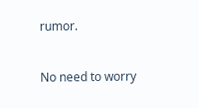rumor.

No need to worry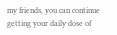my friends, you can continue getting your daily dose of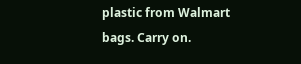plastic from Walmart bags. Carry on.